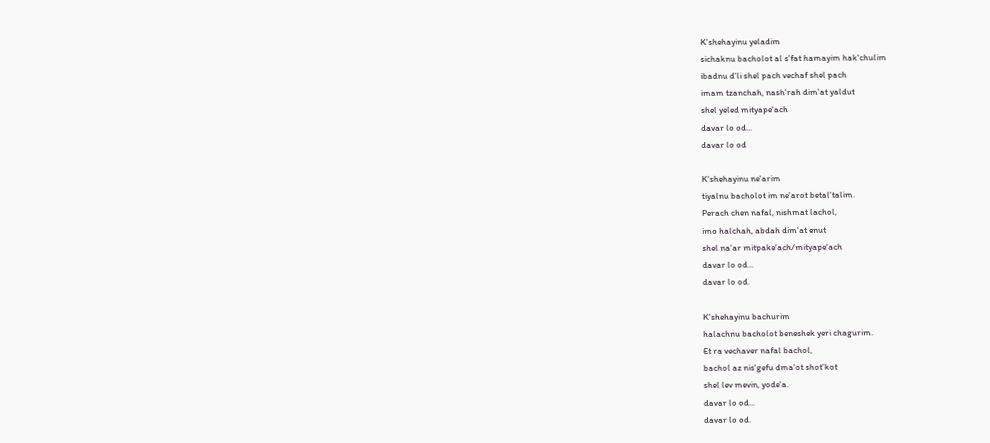K'shehayinu yeladim
sichaknu bacholot al s'fat hamayim hak'chulim
ibadnu d'li shel pach vechaf shel pach
imam tzanchah, nash'rah dim'at yaldut
shel yeled mityape'ach
davar lo od...
davar lo od

K'shehayinu ne'arim
tiyalnu bacholot im ne'arot betal'talim.
Perach chen nafal, nishmat lachol,
imo halchah, abdah dim'at enut
shel na'ar mitpake'ach/mityape'ach
davar lo od...
davar lo od.

K'shehayinu bachurim
halachnu bacholot beneshek yeri chagurim.
Et ra vechaver nafal bachol,
bachol az nis'gefu dma'ot shot'kot
shel lev mevin, yode'a.
davar lo od...
davar lo od.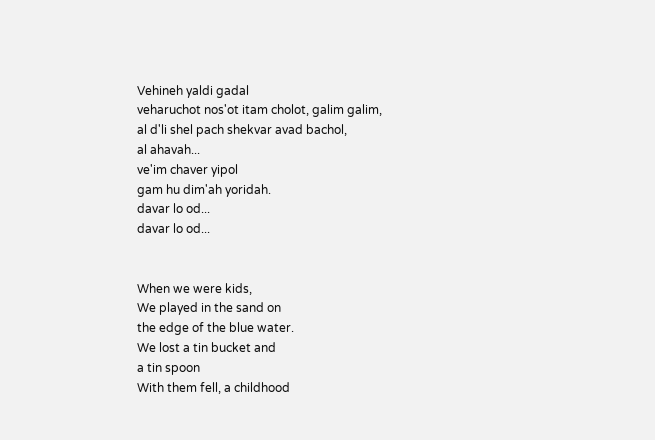Vehineh yaldi gadal
veharuchot nos'ot itam cholot, galim galim,
al d'li shel pach shekvar avad bachol,
al ahavah...
ve'im chaver yipol
gam hu dim'ah yoridah.
davar lo od...
davar lo od...


When we were kids,
We played in the sand on
the edge of the blue water.
We lost a tin bucket and
a tin spoon
With them fell, a childhood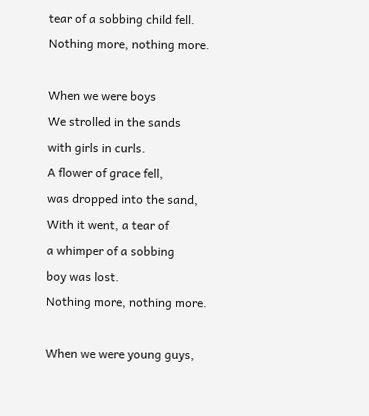tear of a sobbing child fell.
Nothing more, nothing more.

When we were boys
We strolled in the sands
with girls in curls.
A flower of grace fell,
was dropped into the sand,
With it went, a tear of
a whimper of a sobbing
boy was lost.
Nothing more, nothing more.

When we were young guys,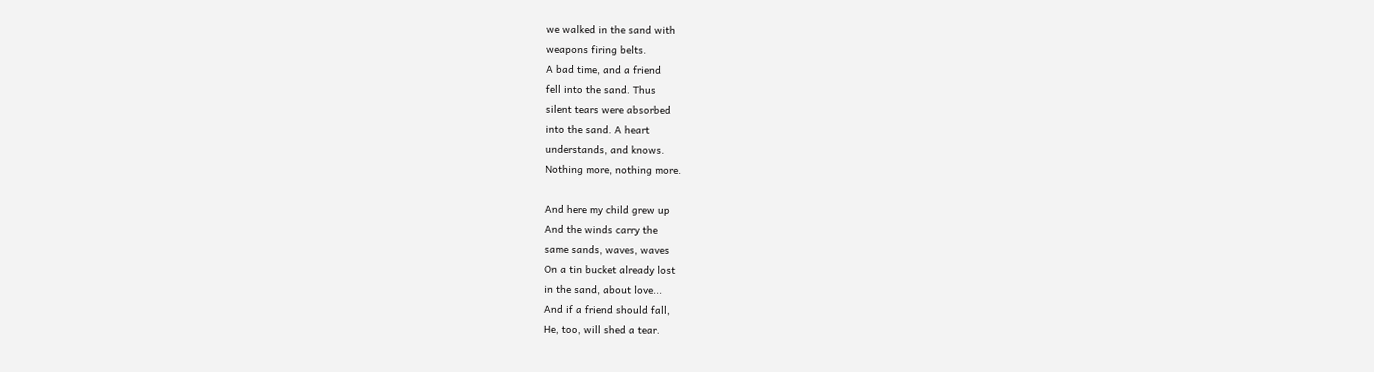we walked in the sand with
weapons firing belts.
A bad time, and a friend
fell into the sand. Thus
silent tears were absorbed
into the sand. A heart
understands, and knows.
Nothing more, nothing more.

And here my child grew up
And the winds carry the
same sands, waves, waves
On a tin bucket already lost
in the sand, about love...
And if a friend should fall,
He, too, will shed a tear.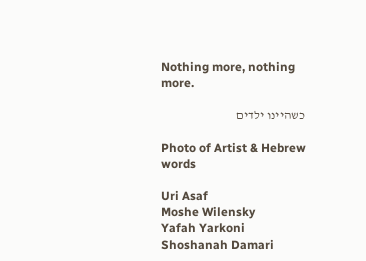Nothing more, nothing more.

כשהיינו ילדים

Photo of Artist & Hebrew words

Uri Asaf
Moshe Wilensky
Yafah Yarkoni
Shoshanah Damari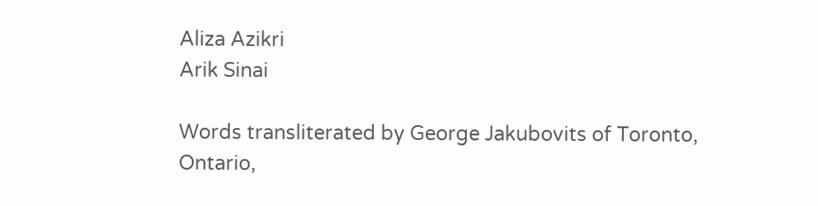Aliza Azikri
Arik Sinai

Words transliterated by George Jakubovits of Toronto, Ontario,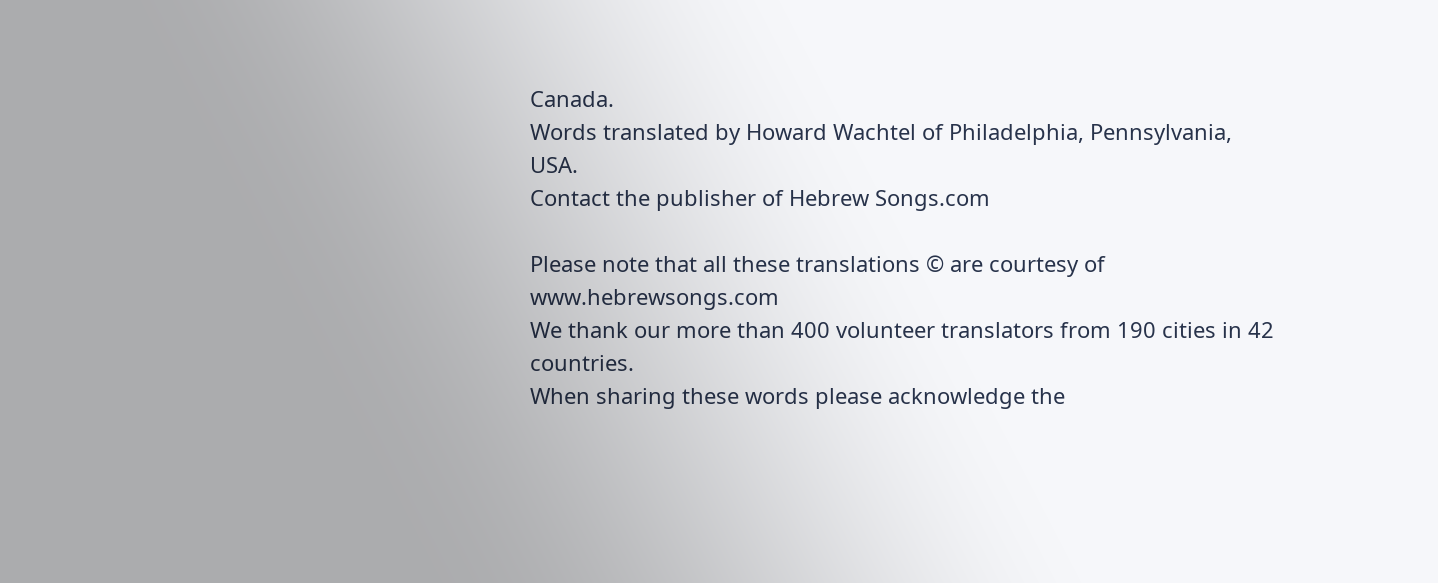Canada.
Words translated by Howard Wachtel of Philadelphia, Pennsylvania, USA.
Contact the publisher of Hebrew Songs.com

Please note that all these translations © are courtesy of www.hebrewsongs.com
We thank our more than 400 volunteer translators from 190 cities in 42 countries.
When sharing these words please acknowledge the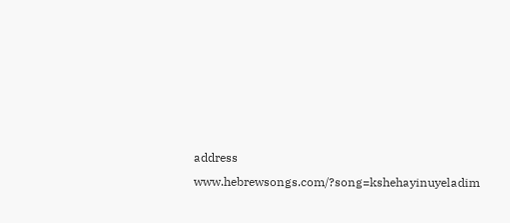address www.hebrewsongs.com/?song=kshehayinuyeladim